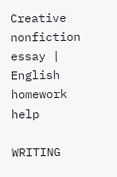Creative nonfiction essay | English homework help

WRITING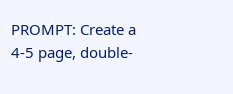PROMPT: Create a 4-5 page, double-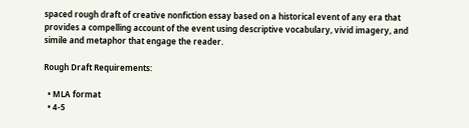spaced rough draft of creative nonfiction essay based on a historical event of any era that provides a compelling account of the event using descriptive vocabulary, vivid imagery, and simile and metaphor that engage the reader.

Rough Draft Requirements:

  • MLA format
  • 4-5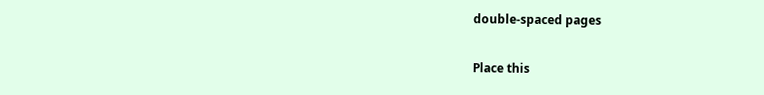double-spaced pages

Place this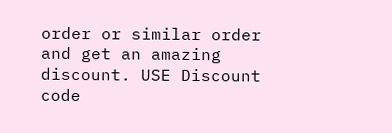order or similar order and get an amazing discount. USE Discount code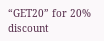“GET20” for 20% discount